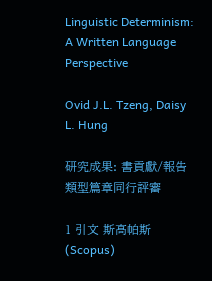Linguistic Determinism: A Written Language Perspective

Ovid J.L. Tzeng, Daisy L. Hung

研究成果: 書貢獻/報告類型篇章同行評審

1 引文 斯高帕斯(Scopus)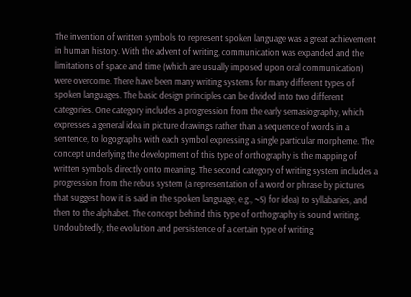The invention of written symbols to represent spoken language was a great achievement in human history. With the advent of writing, communication was expanded and the limitations of space and time (which are usually imposed upon oral communication) were overcome. There have been many writing systems for many different types of spoken languages. The basic design principles can be divided into two different categories. One category includes a progression from the early semasiography, which expresses a general idea in picture drawings rather than a sequence of words in a sentence, to logographs with each symbol expressing a single particular morpheme. The concept underlying the development of this type of orthography is the mapping of written symbols directly onto meaning. The second category of writing system includes a progression from the rebus system (a representation of a word or phrase by pictures that suggest how it is said in the spoken language, e.g., ~S) for idea) to syllabaries, and then to the alphabet. The concept behind this type of orthography is sound writing. Undoubtedly, the evolution and persistence of a certain type of writing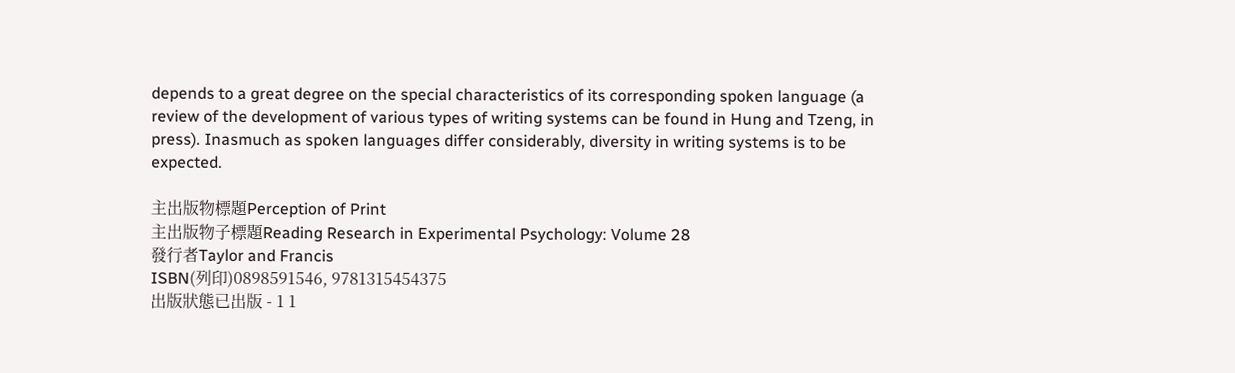depends to a great degree on the special characteristics of its corresponding spoken language (a review of the development of various types of writing systems can be found in Hung and Tzeng, in press). Inasmuch as spoken languages differ considerably, diversity in writing systems is to be expected.

主出版物標題Perception of Print
主出版物子標題Reading Research in Experimental Psychology: Volume 28
發行者Taylor and Francis
ISBN(列印)0898591546, 9781315454375
出版狀態已出版 - 1 1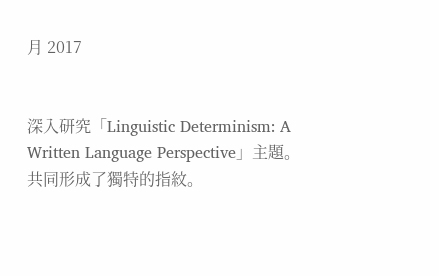月 2017


深入研究「Linguistic Determinism: A Written Language Perspective」主題。共同形成了獨特的指紋。